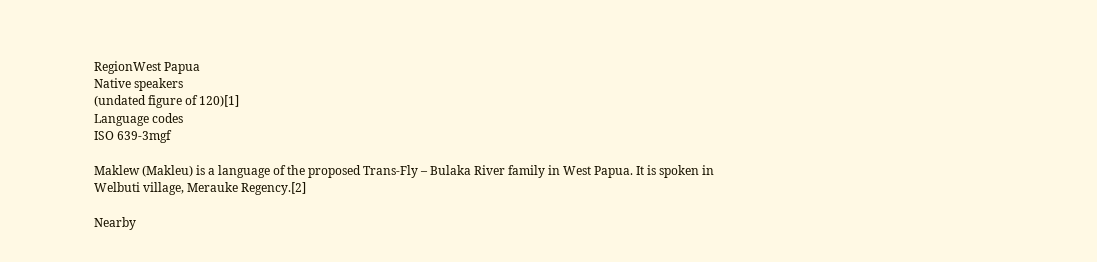RegionWest Papua
Native speakers
(undated figure of 120)[1]
Language codes
ISO 639-3mgf

Maklew (Makleu) is a language of the proposed Trans-Fly – Bulaka River family in West Papua. It is spoken in Welbuti village, Merauke Regency.[2]

Nearby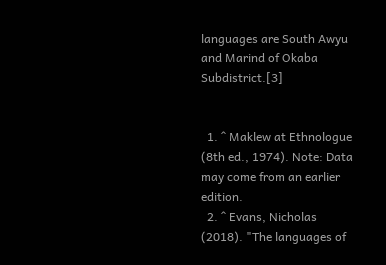languages are South Awyu and Marind of Okaba Subdistrict.[3]


  1. ^ Maklew at Ethnologue (8th ed., 1974). Note: Data may come from an earlier edition.
  2. ^ Evans, Nicholas (2018). "The languages of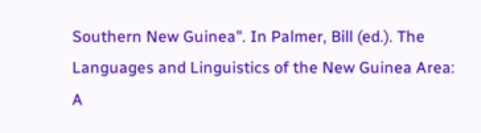Southern New Guinea". In Palmer, Bill (ed.). The Languages and Linguistics of the New Guinea Area: A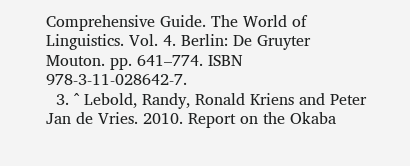Comprehensive Guide. The World of Linguistics. Vol. 4. Berlin: De Gruyter Mouton. pp. 641–774. ISBN 978-3-11-028642-7.
  3. ^ Lebold, Randy, Ronald Kriens and Peter Jan de Vries. 2010. Report on the Okaba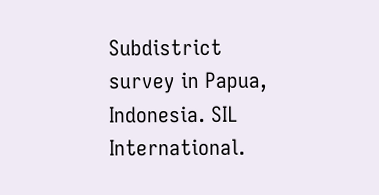Subdistrict survey in Papua, Indonesia. SIL International.